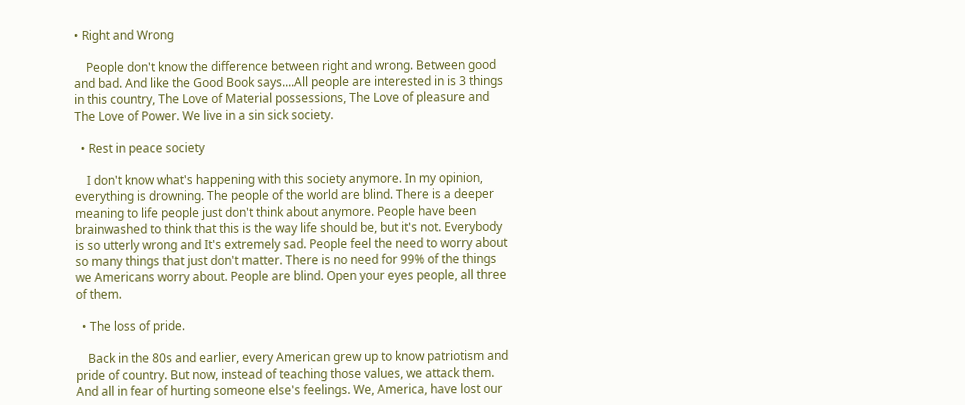• Right and Wrong

    People don't know the difference between right and wrong. Between good and bad. And like the Good Book says....All people are interested in is 3 things in this country, The Love of Material possessions, The Love of pleasure and The Love of Power. We live in a sin sick society.

  • Rest in peace society

    I don't know what's happening with this society anymore. In my opinion, everything is drowning. The people of the world are blind. There is a deeper meaning to life people just don't think about anymore. People have been brainwashed to think that this is the way life should be, but it's not. Everybody is so utterly wrong and It's extremely sad. People feel the need to worry about so many things that just don't matter. There is no need for 99% of the things we Americans worry about. People are blind. Open your eyes people, all three of them.

  • The loss of pride.

    Back in the 80s and earlier, every American grew up to know patriotism and pride of country. But now, instead of teaching those values, we attack them. And all in fear of hurting someone else's feelings. We, America, have lost our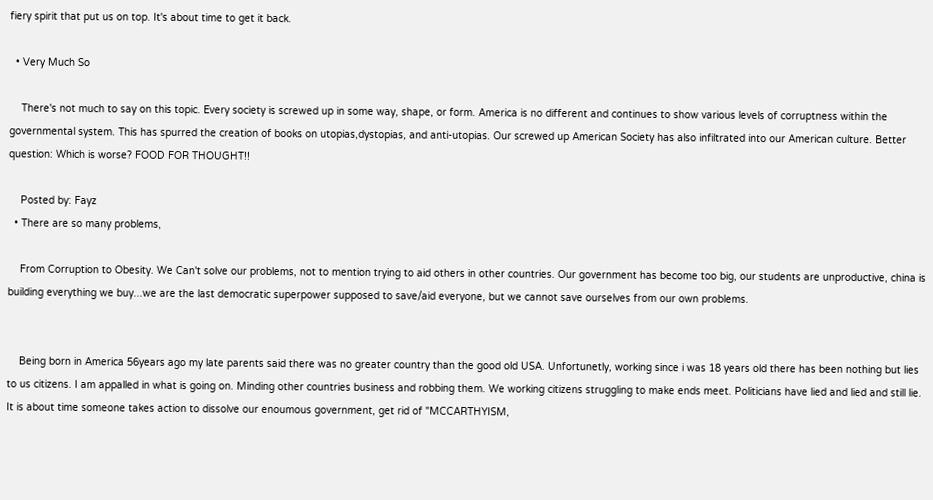fiery spirit that put us on top. It's about time to get it back.

  • Very Much So

    There's not much to say on this topic. Every society is screwed up in some way, shape, or form. America is no different and continues to show various levels of corruptness within the governmental system. This has spurred the creation of books on utopias,dystopias, and anti-utopias. Our screwed up American Society has also infiltrated into our American culture. Better question: Which is worse? FOOD FOR THOUGHT!!

    Posted by: Fayz
  • There are so many problems,

    From Corruption to Obesity. We Can't solve our problems, not to mention trying to aid others in other countries. Our government has become too big, our students are unproductive, china is building everything we buy...we are the last democratic superpower supposed to save/aid everyone, but we cannot save ourselves from our own problems.


    Being born in America 56years ago my late parents said there was no greater country than the good old USA. Unfortunetly, working since i was 18 years old there has been nothing but lies to us citizens. I am appalled in what is going on. Minding other countries business and robbing them. We working citizens struggling to make ends meet. Politicians have lied and lied and still lie. It is about time someone takes action to dissolve our enoumous government, get rid of "MCCARTHYISM,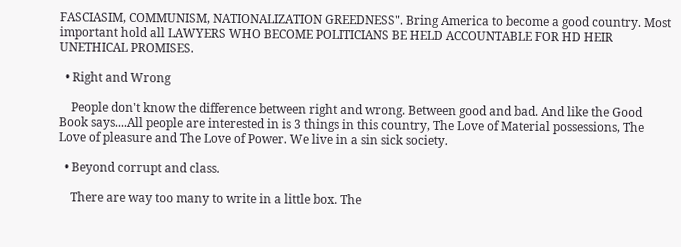FASCIASIM, COMMUNISM, NATIONALIZATION GREEDNESS". Bring America to become a good country. Most important hold all LAWYERS WHO BECOME POLITICIANS BE HELD ACCOUNTABLE FOR HD HEIR UNETHICAL PROMISES.

  • Right and Wrong

    People don't know the difference between right and wrong. Between good and bad. And like the Good Book says....All people are interested in is 3 things in this country, The Love of Material possessions, The Love of pleasure and The Love of Power. We live in a sin sick society.

  • Beyond corrupt and class.

    There are way too many to write in a little box. The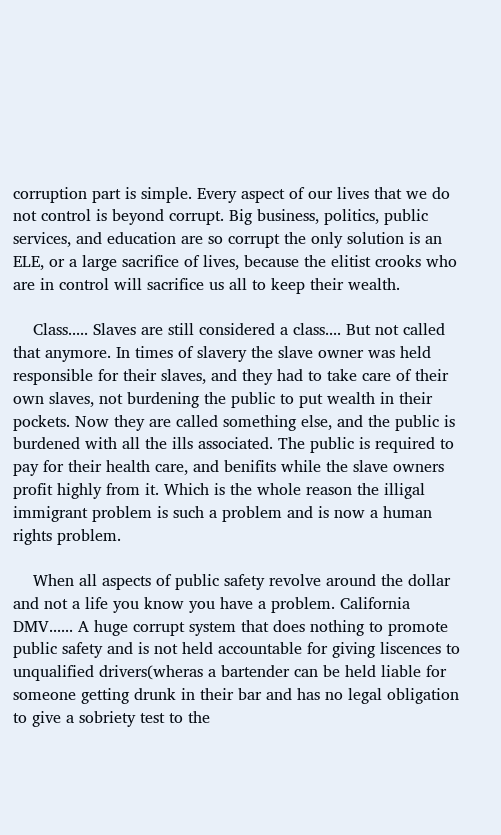corruption part is simple. Every aspect of our lives that we do not control is beyond corrupt. Big business, politics, public services, and education are so corrupt the only solution is an ELE, or a large sacrifice of lives, because the elitist crooks who are in control will sacrifice us all to keep their wealth.

    Class..... Slaves are still considered a class.... But not called that anymore. In times of slavery the slave owner was held responsible for their slaves, and they had to take care of their own slaves, not burdening the public to put wealth in their pockets. Now they are called something else, and the public is burdened with all the ills associated. The public is required to pay for their health care, and benifits while the slave owners profit highly from it. Which is the whole reason the illigal immigrant problem is such a problem and is now a human rights problem.

    When all aspects of public safety revolve around the dollar and not a life you know you have a problem. California DMV...... A huge corrupt system that does nothing to promote public safety and is not held accountable for giving liscences to unqualified drivers(wheras a bartender can be held liable for someone getting drunk in their bar and has no legal obligation to give a sobriety test to the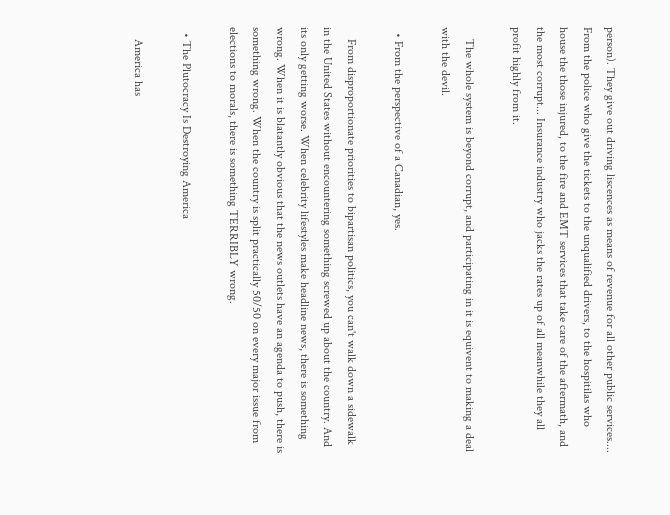person). They give out driving liscences as means of revenue for all other public services.... From the police who give the tickets to the unqualified drivers, to the hospitilas who house the those injured, to the fire and EMT services that take care of the aftermath, and the most corrupt... Insurance industry who jacks the rates up of all meanwhile they all profit highly from it.

    The whole system is beyond corrupt, and participating in it is equivent to making a deal with the devil.

  • From the perspective of a Canadian, yes.

    From disproportionate priorities to bipartisan politics, you can't walk down a sidewalk in the United States without encountering something screwed up about the country. And its only getting worse. When celebrity lifestyles make headline news, there is something wrong. When it is blatantly obvious that the news outlets have an agenda to push, there is something wrong. When the country is split practically 50/50 on every major issue from elections to morals, there is something TERRIBLY wrong.

  • The Plutocracy Is Destroying America

    America has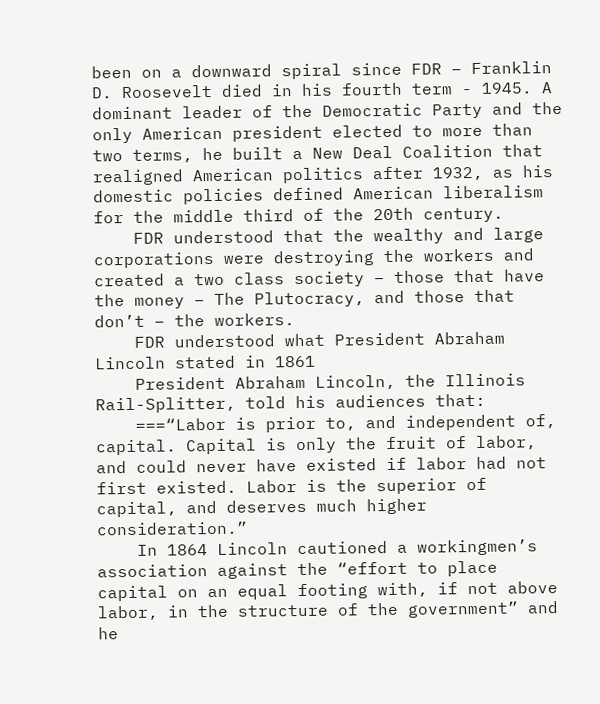been on a downward spiral since FDR – Franklin D. Roosevelt died in his fourth term - 1945. A dominant leader of the Democratic Party and the only American president elected to more than two terms, he built a New Deal Coalition that realigned American politics after 1932, as his domestic policies defined American liberalism for the middle third of the 20th century.
    FDR understood that the wealthy and large corporations were destroying the workers and created a two class society – those that have the money – The Plutocracy, and those that don’t – the workers.
    FDR understood what President Abraham Lincoln stated in 1861
    President Abraham Lincoln, the Illinois Rail-Splitter, told his audiences that:
    ===“Labor is prior to, and independent of, capital. Capital is only the fruit of labor, and could never have existed if labor had not first existed. Labor is the superior of capital, and deserves much higher consideration.”
    In 1864 Lincoln cautioned a workingmen’s association against the “effort to place capital on an equal footing with, if not above labor, in the structure of the government” and he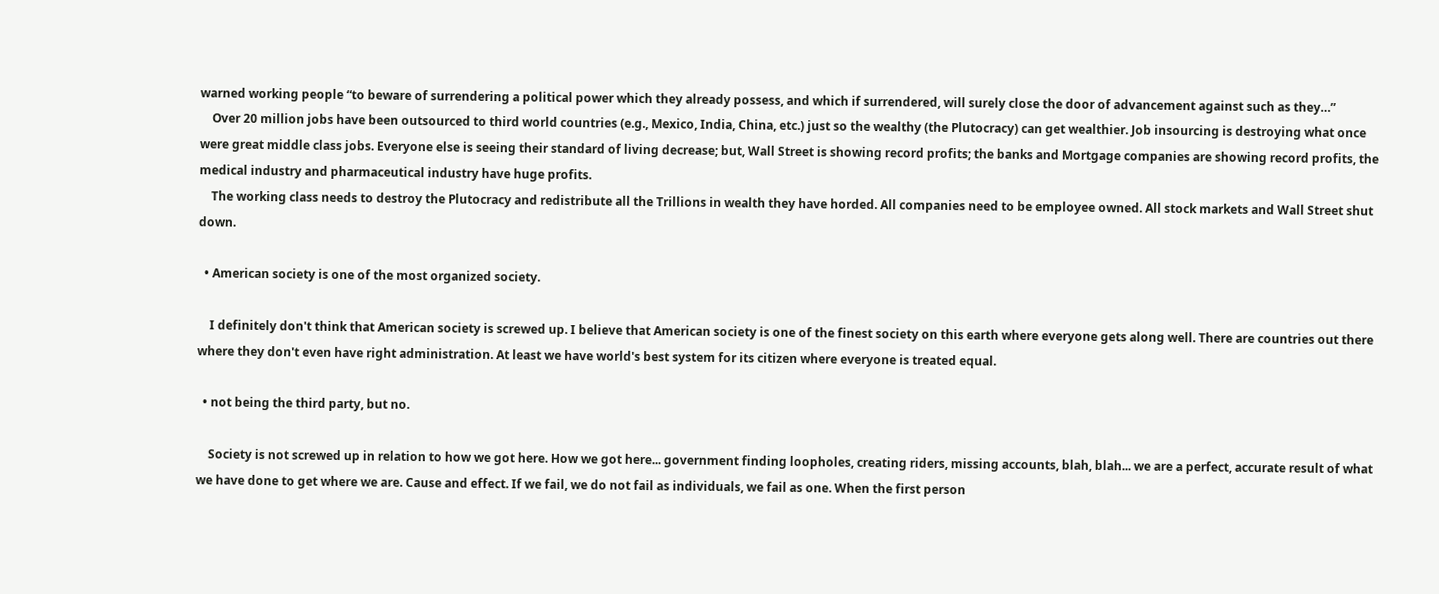warned working people “to beware of surrendering a political power which they already possess, and which if surrendered, will surely close the door of advancement against such as they…”
    Over 20 million jobs have been outsourced to third world countries (e.g., Mexico, India, China, etc.) just so the wealthy (the Plutocracy) can get wealthier. Job insourcing is destroying what once were great middle class jobs. Everyone else is seeing their standard of living decrease; but, Wall Street is showing record profits; the banks and Mortgage companies are showing record profits, the medical industry and pharmaceutical industry have huge profits.
    The working class needs to destroy the Plutocracy and redistribute all the Trillions in wealth they have horded. All companies need to be employee owned. All stock markets and Wall Street shut down.

  • American society is one of the most organized society.

    I definitely don't think that American society is screwed up. I believe that American society is one of the finest society on this earth where everyone gets along well. There are countries out there where they don't even have right administration. At least we have world's best system for its citizen where everyone is treated equal.

  • not being the third party, but no.

    Society is not screwed up in relation to how we got here. How we got here... government finding loopholes, creating riders, missing accounts, blah, blah... we are a perfect, accurate result of what we have done to get where we are. Cause and effect. If we fail, we do not fail as individuals, we fail as one. When the first person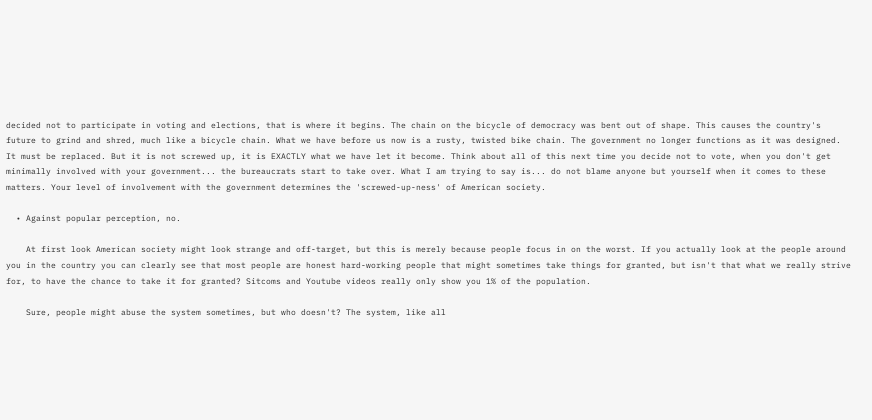decided not to participate in voting and elections, that is where it begins. The chain on the bicycle of democracy was bent out of shape. This causes the country's future to grind and shred, much like a bicycle chain. What we have before us now is a rusty, twisted bike chain. The government no longer functions as it was designed. It must be replaced. But it is not screwed up, it is EXACTLY what we have let it become. Think about all of this next time you decide not to vote, when you don't get minimally involved with your government... the bureaucrats start to take over. What I am trying to say is... do not blame anyone but yourself when it comes to these matters. Your level of involvement with the government determines the 'screwed-up-ness' of American society.

  • Against popular perception, no.

    At first look American society might look strange and off-target, but this is merely because people focus in on the worst. If you actually look at the people around you in the country you can clearly see that most people are honest hard-working people that might sometimes take things for granted, but isn't that what we really strive for, to have the chance to take it for granted? Sitcoms and Youtube videos really only show you 1% of the population.

    Sure, people might abuse the system sometimes, but who doesn't? The system, like all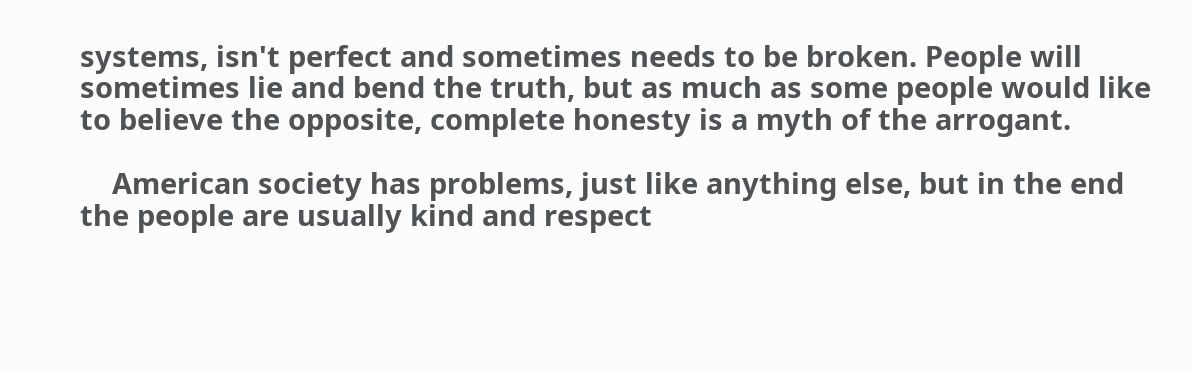systems, isn't perfect and sometimes needs to be broken. People will sometimes lie and bend the truth, but as much as some people would like to believe the opposite, complete honesty is a myth of the arrogant.

    American society has problems, just like anything else, but in the end the people are usually kind and respect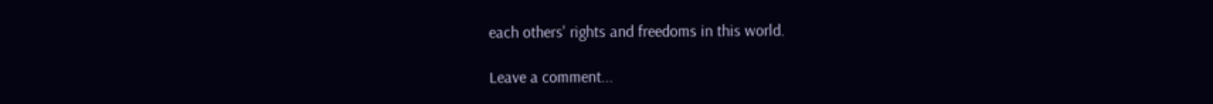each others' rights and freedoms in this world.

Leave a comment...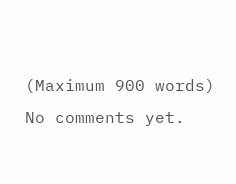(Maximum 900 words)
No comments yet.